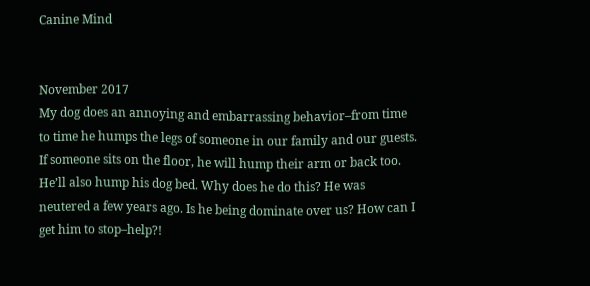Canine Mind


November 2017
My dog does an annoying and embarrassing behavior–from time to time he humps the legs of someone in our family and our guests. If someone sits on the floor, he will hump their arm or back too. He’ll also hump his dog bed. Why does he do this? He was neutered a few years ago. Is he being dominate over us? How can I get him to stop–help?!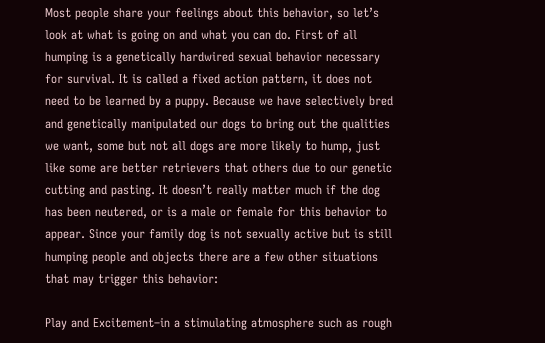Most people share your feelings about this behavior, so let’s look at what is going on and what you can do. First of all humping is a genetically hardwired sexual behavior necessary for survival. It is called a fixed action pattern, it does not need to be learned by a puppy. Because we have selectively bred and genetically manipulated our dogs to bring out the qualities we want, some but not all dogs are more likely to hump, just like some are better retrievers that others due to our genetic cutting and pasting. It doesn’t really matter much if the dog has been neutered, or is a male or female for this behavior to appear. Since your family dog is not sexually active but is still humping people and objects there are a few other situations that may trigger this behavior:

Play and Excitement–in a stimulating atmosphere such as rough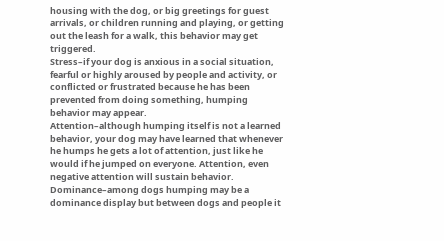housing with the dog, or big greetings for guest arrivals, or children running and playing, or getting out the leash for a walk, this behavior may get triggered.
Stress–if your dog is anxious in a social situation, fearful or highly aroused by people and activity, or conflicted or frustrated because he has been prevented from doing something, humping behavior may appear.
Attention–although humping itself is not a learned behavior, your dog may have learned that whenever he humps he gets a lot of attention, just like he would if he jumped on everyone. Attention, even negative attention will sustain behavior.
Dominance–among dogs humping may be a dominance display but between dogs and people it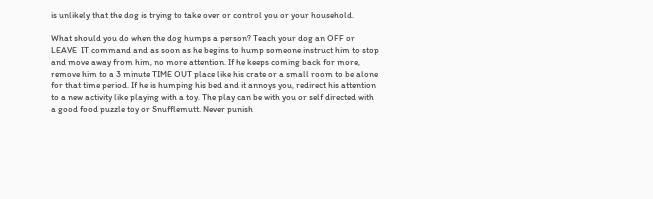is unlikely that the dog is trying to take over or control you or your household.

What should you do when the dog humps a person? Teach your dog an OFF or LEAVE  IT command and as soon as he begins to hump someone instruct him to stop and move away from him, no more attention. If he keeps coming back for more, remove him to a 3 minute TIME OUT place like his crate or a small room to be alone for that time period. If he is humping his bed and it annoys you, redirect his attention to a new activity like playing with a toy. The play can be with you or self directed with a good food puzzle toy or Snufflemutt. Never punish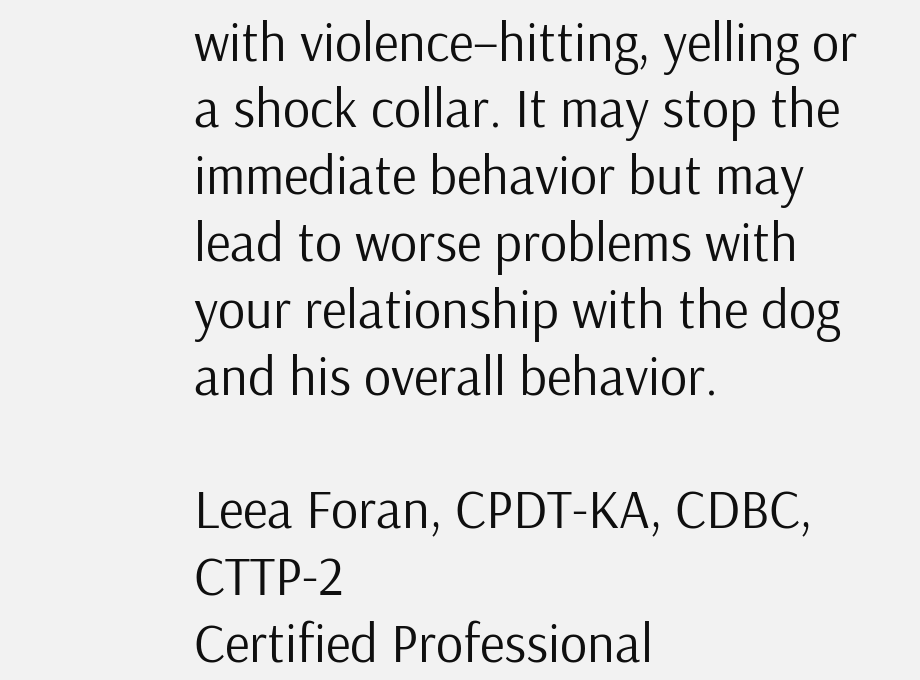with violence–hitting, yelling or a shock collar. It may stop the immediate behavior but may lead to worse problems with your relationship with the dog and his overall behavior.

Leea Foran, CPDT-KA, CDBC, CTTP-2
Certified Professional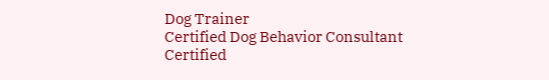Dog Trainer
Certified Dog Behavior Consultant
Certified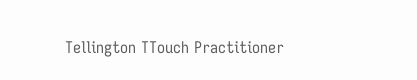Tellington TTouch Practitioner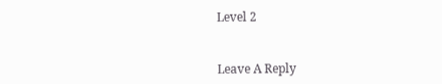Level 2


Leave A Reply